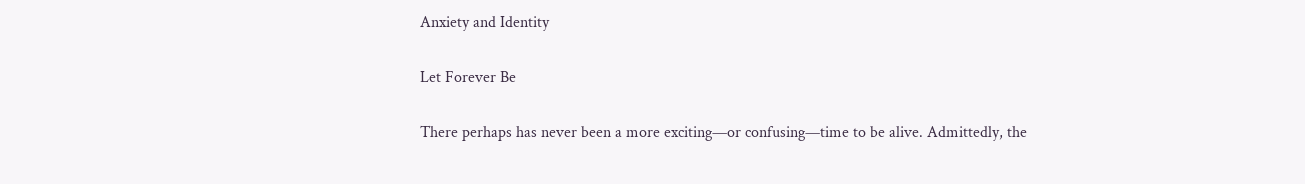Anxiety and Identity

Let Forever Be

There perhaps has never been a more exciting—or confusing—time to be alive. Admittedly, the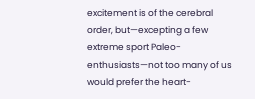excitement is of the cerebral order, but—excepting a few extreme sport Paleo-enthusiasts—not too many of us would prefer the heart-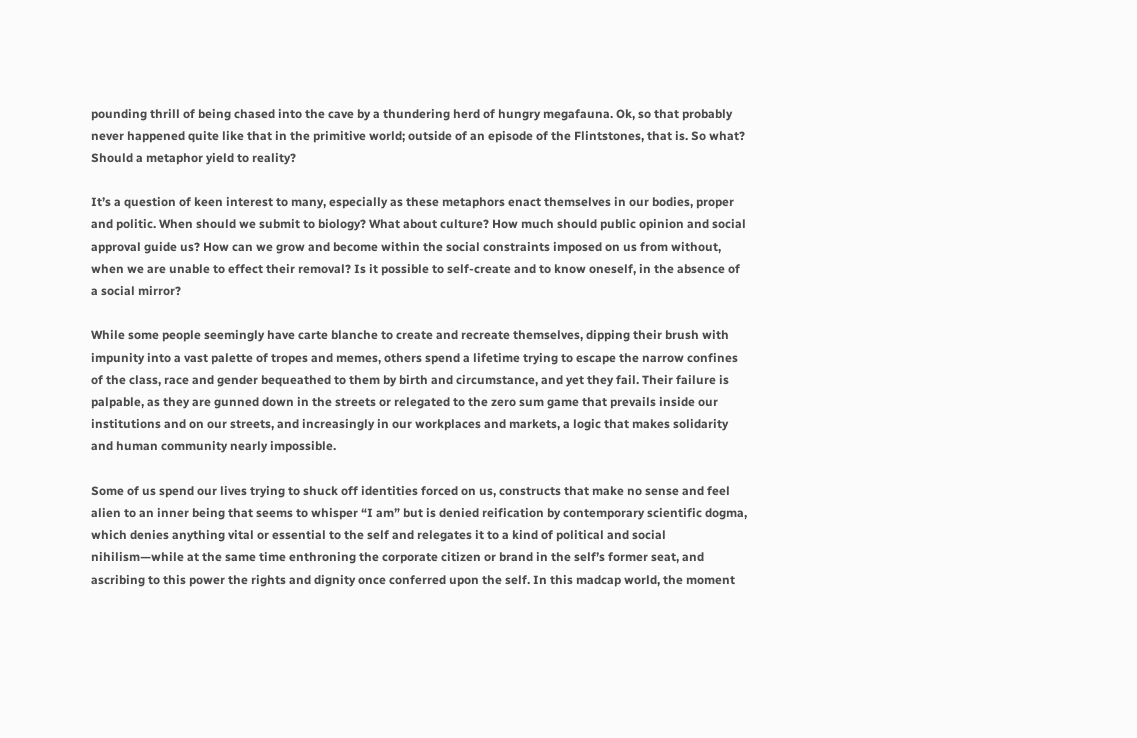pounding thrill of being chased into the cave by a thundering herd of hungry megafauna. Ok, so that probably never happened quite like that in the primitive world; outside of an episode of the Flintstones, that is. So what? Should a metaphor yield to reality?

It’s a question of keen interest to many, especially as these metaphors enact themselves in our bodies, proper and politic. When should we submit to biology? What about culture? How much should public opinion and social approval guide us? How can we grow and become within the social constraints imposed on us from without, when we are unable to effect their removal? Is it possible to self-create and to know oneself, in the absence of a social mirror?

While some people seemingly have carte blanche to create and recreate themselves, dipping their brush with impunity into a vast palette of tropes and memes, others spend a lifetime trying to escape the narrow confines of the class, race and gender bequeathed to them by birth and circumstance, and yet they fail. Their failure is palpable, as they are gunned down in the streets or relegated to the zero sum game that prevails inside our institutions and on our streets, and increasingly in our workplaces and markets, a logic that makes solidarity and human community nearly impossible.

Some of us spend our lives trying to shuck off identities forced on us, constructs that make no sense and feel alien to an inner being that seems to whisper “I am” but is denied reification by contemporary scientific dogma, which denies anything vital or essential to the self and relegates it to a kind of political and social nihilism—while at the same time enthroning the corporate citizen or brand in the self’s former seat, and ascribing to this power the rights and dignity once conferred upon the self. In this madcap world, the moment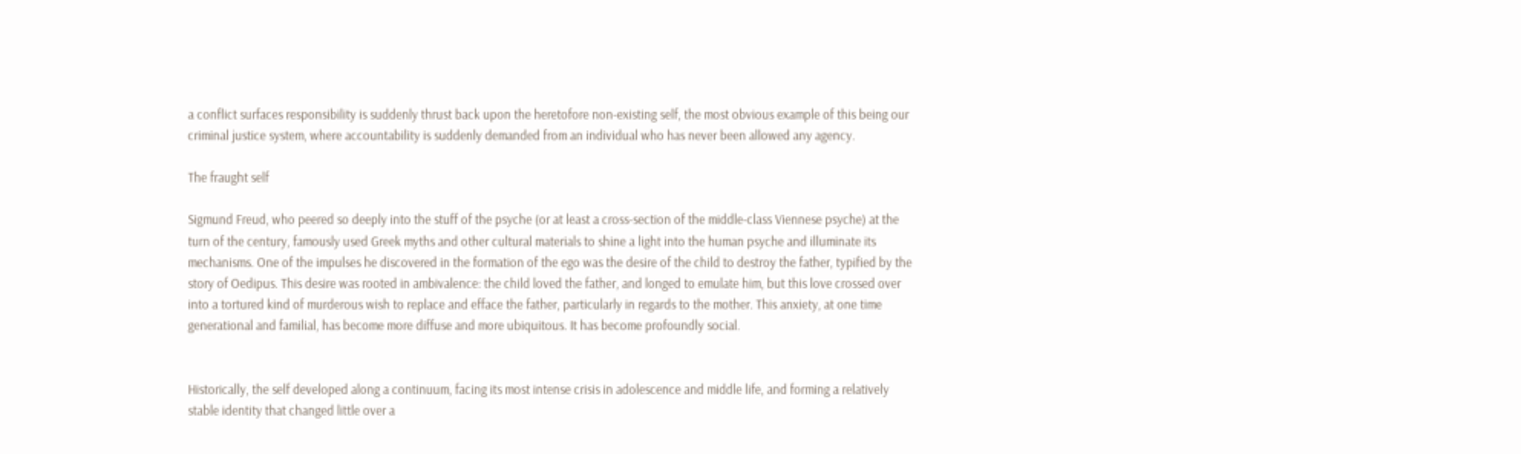a conflict surfaces responsibility is suddenly thrust back upon the heretofore non-existing self, the most obvious example of this being our criminal justice system, where accountability is suddenly demanded from an individual who has never been allowed any agency.

The fraught self

Sigmund Freud, who peered so deeply into the stuff of the psyche (or at least a cross-section of the middle-class Viennese psyche) at the turn of the century, famously used Greek myths and other cultural materials to shine a light into the human psyche and illuminate its mechanisms. One of the impulses he discovered in the formation of the ego was the desire of the child to destroy the father, typified by the story of Oedipus. This desire was rooted in ambivalence: the child loved the father, and longed to emulate him, but this love crossed over into a tortured kind of murderous wish to replace and efface the father, particularly in regards to the mother. This anxiety, at one time generational and familial, has become more diffuse and more ubiquitous. It has become profoundly social.


Historically, the self developed along a continuum, facing its most intense crisis in adolescence and middle life, and forming a relatively stable identity that changed little over a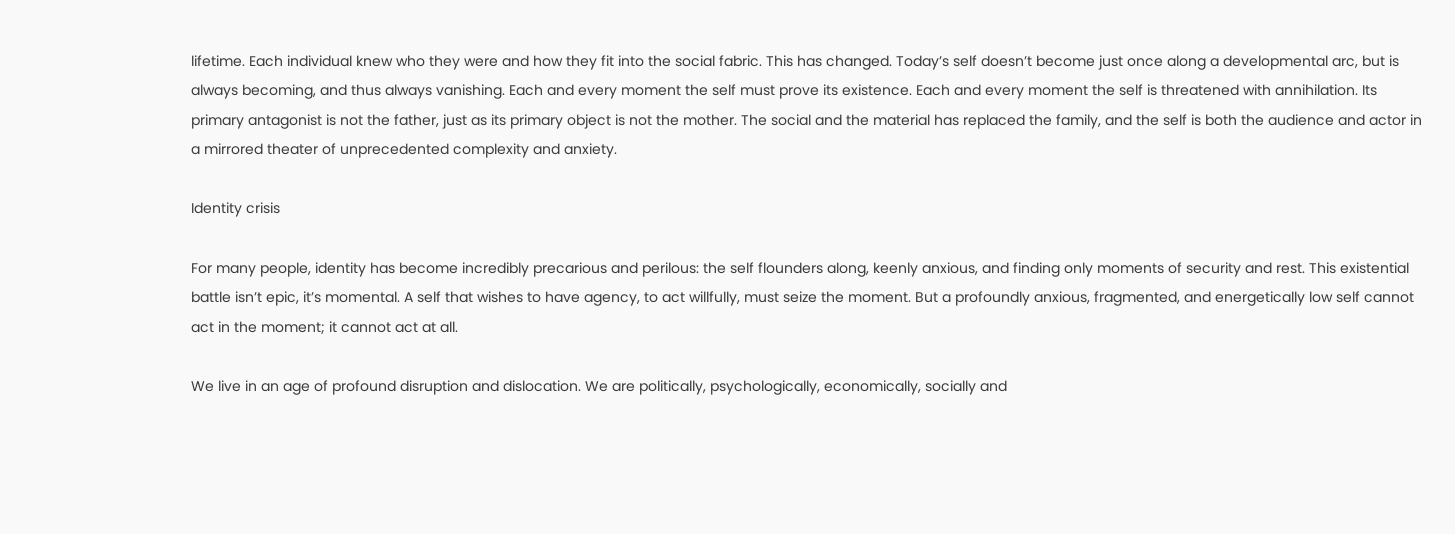lifetime. Each individual knew who they were and how they fit into the social fabric. This has changed. Today’s self doesn’t become just once along a developmental arc, but is always becoming, and thus always vanishing. Each and every moment the self must prove its existence. Each and every moment the self is threatened with annihilation. Its primary antagonist is not the father, just as its primary object is not the mother. The social and the material has replaced the family, and the self is both the audience and actor in a mirrored theater of unprecedented complexity and anxiety.

Identity crisis

For many people, identity has become incredibly precarious and perilous: the self flounders along, keenly anxious, and finding only moments of security and rest. This existential battle isn’t epic, it’s momental. A self that wishes to have agency, to act willfully, must seize the moment. But a profoundly anxious, fragmented, and energetically low self cannot act in the moment; it cannot act at all.

We live in an age of profound disruption and dislocation. We are politically, psychologically, economically, socially and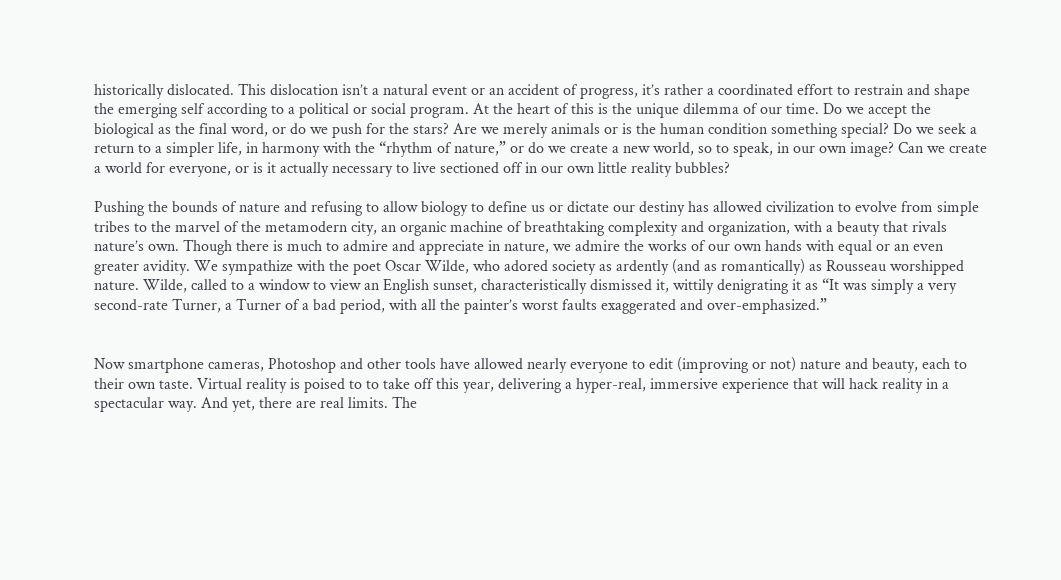historically dislocated. This dislocation isn’t a natural event or an accident of progress, it’s rather a coordinated effort to restrain and shape the emerging self according to a political or social program. At the heart of this is the unique dilemma of our time. Do we accept the biological as the final word, or do we push for the stars? Are we merely animals or is the human condition something special? Do we seek a return to a simpler life, in harmony with the “rhythm of nature,” or do we create a new world, so to speak, in our own image? Can we create a world for everyone, or is it actually necessary to live sectioned off in our own little reality bubbles?

Pushing the bounds of nature and refusing to allow biology to define us or dictate our destiny has allowed civilization to evolve from simple tribes to the marvel of the metamodern city, an organic machine of breathtaking complexity and organization, with a beauty that rivals nature’s own. Though there is much to admire and appreciate in nature, we admire the works of our own hands with equal or an even greater avidity. We sympathize with the poet Oscar Wilde, who adored society as ardently (and as romantically) as Rousseau worshipped nature. Wilde, called to a window to view an English sunset, characteristically dismissed it, wittily denigrating it as “It was simply a very second-rate Turner, a Turner of a bad period, with all the painter’s worst faults exaggerated and over-emphasized.”


Now smartphone cameras, Photoshop and other tools have allowed nearly everyone to edit (improving or not) nature and beauty, each to their own taste. Virtual reality is poised to to take off this year, delivering a hyper-real, immersive experience that will hack reality in a spectacular way. And yet, there are real limits. The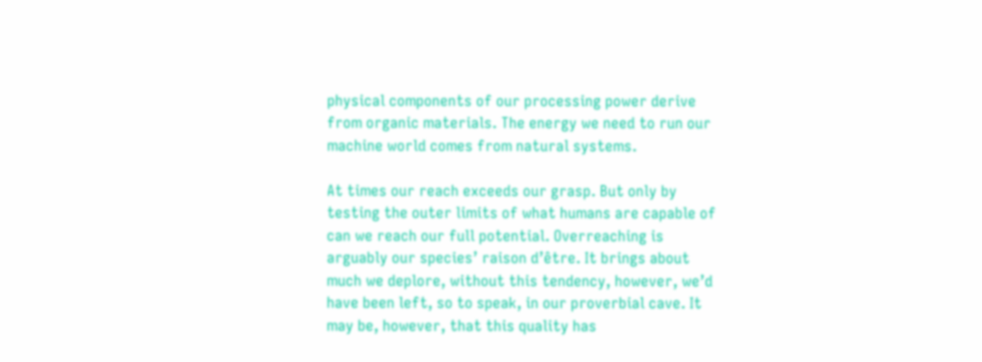physical components of our processing power derive from organic materials. The energy we need to run our machine world comes from natural systems.

At times our reach exceeds our grasp. But only by testing the outer limits of what humans are capable of can we reach our full potential. Overreaching is arguably our species’ raison d’être. It brings about much we deplore, without this tendency, however, we’d have been left, so to speak, in our proverbial cave. It may be, however, that this quality has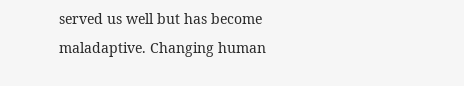served us well but has become maladaptive. Changing human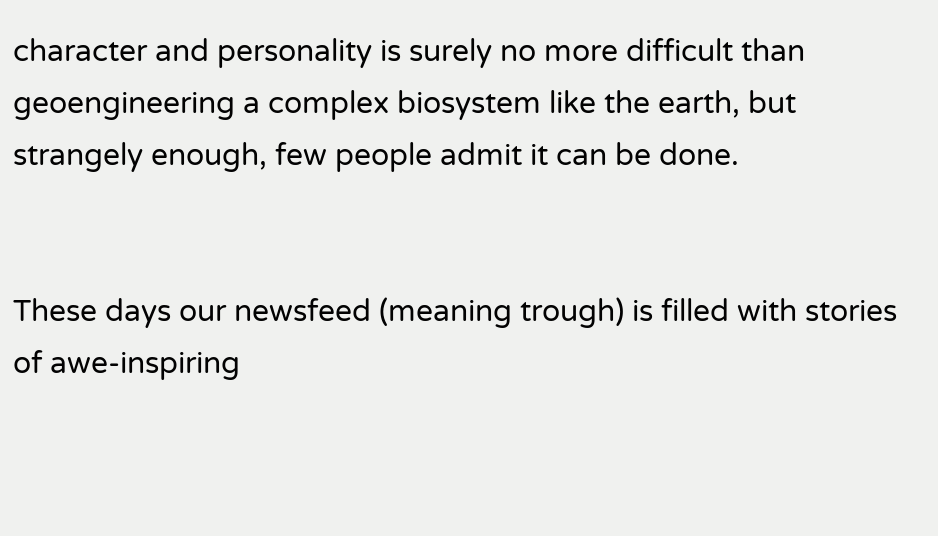character and personality is surely no more difficult than geoengineering a complex biosystem like the earth, but strangely enough, few people admit it can be done.


These days our newsfeed (meaning trough) is filled with stories of awe-inspiring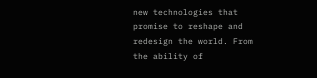new technologies that promise to reshape and redesign the world. From the ability of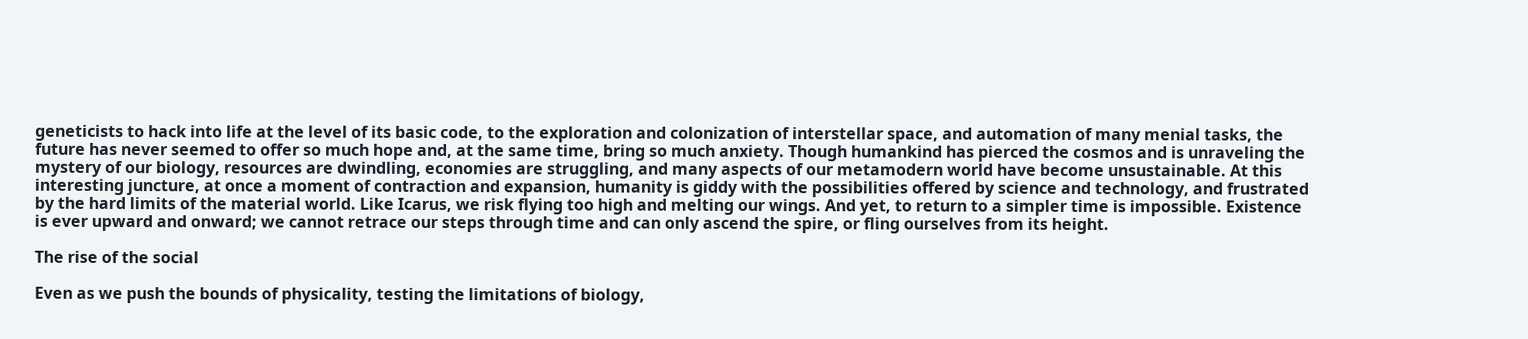geneticists to hack into life at the level of its basic code, to the exploration and colonization of interstellar space, and automation of many menial tasks, the future has never seemed to offer so much hope and, at the same time, bring so much anxiety. Though humankind has pierced the cosmos and is unraveling the mystery of our biology, resources are dwindling, economies are struggling, and many aspects of our metamodern world have become unsustainable. At this interesting juncture, at once a moment of contraction and expansion, humanity is giddy with the possibilities offered by science and technology, and frustrated by the hard limits of the material world. Like Icarus, we risk flying too high and melting our wings. And yet, to return to a simpler time is impossible. Existence is ever upward and onward; we cannot retrace our steps through time and can only ascend the spire, or fling ourselves from its height.

The rise of the social

Even as we push the bounds of physicality, testing the limitations of biology,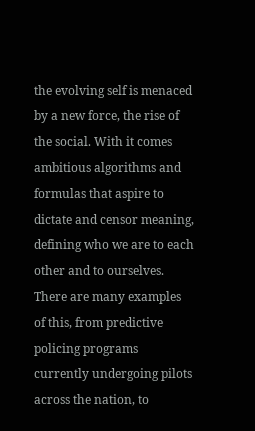the evolving self is menaced by a new force, the rise of the social. With it comes ambitious algorithms and formulas that aspire to dictate and censor meaning, defining who we are to each other and to ourselves. There are many examples of this, from predictive policing programs currently undergoing pilots across the nation, to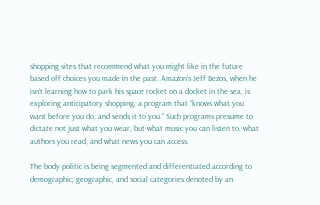shopping sites that recommend what you might like in the future based off choices you made in the past. Amazon’s Jeff Bezos, when he isn’t learning how to park his space rocket on a docket in the sea, is exploring anticipatory shopping, a program that “knows what you want before you do, and sends it to you.” Such programs presume to dictate not just what you wear, but what music you can listen to, what authors you read, and what news you can access.

The body politic is being segmented and differentiated according to demographic, geographic, and social categories denoted by an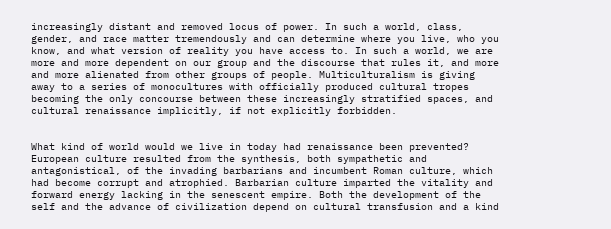increasingly distant and removed locus of power. In such a world, class, gender, and race matter tremendously and can determine where you live, who you know, and what version of reality you have access to. In such a world, we are more and more dependent on our group and the discourse that rules it, and more and more alienated from other groups of people. Multiculturalism is giving away to a series of monocultures with officially produced cultural tropes becoming the only concourse between these increasingly stratified spaces, and cultural renaissance implicitly, if not explicitly forbidden.


What kind of world would we live in today had renaissance been prevented? European culture resulted from the synthesis, both sympathetic and antagonistical, of the invading barbarians and incumbent Roman culture, which had become corrupt and atrophied. Barbarian culture imparted the vitality and forward energy lacking in the senescent empire. Both the development of the self and the advance of civilization depend on cultural transfusion and a kind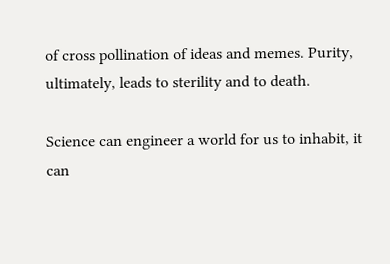of cross pollination of ideas and memes. Purity, ultimately, leads to sterility and to death.

Science can engineer a world for us to inhabit, it can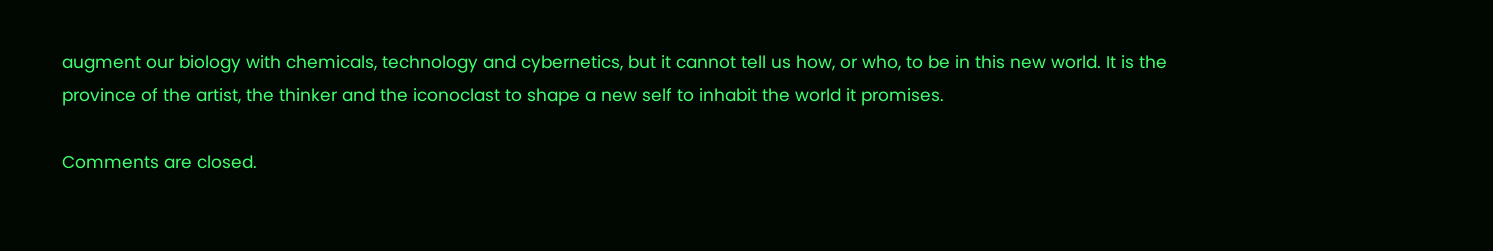augment our biology with chemicals, technology and cybernetics, but it cannot tell us how, or who, to be in this new world. It is the province of the artist, the thinker and the iconoclast to shape a new self to inhabit the world it promises.

Comments are closed.